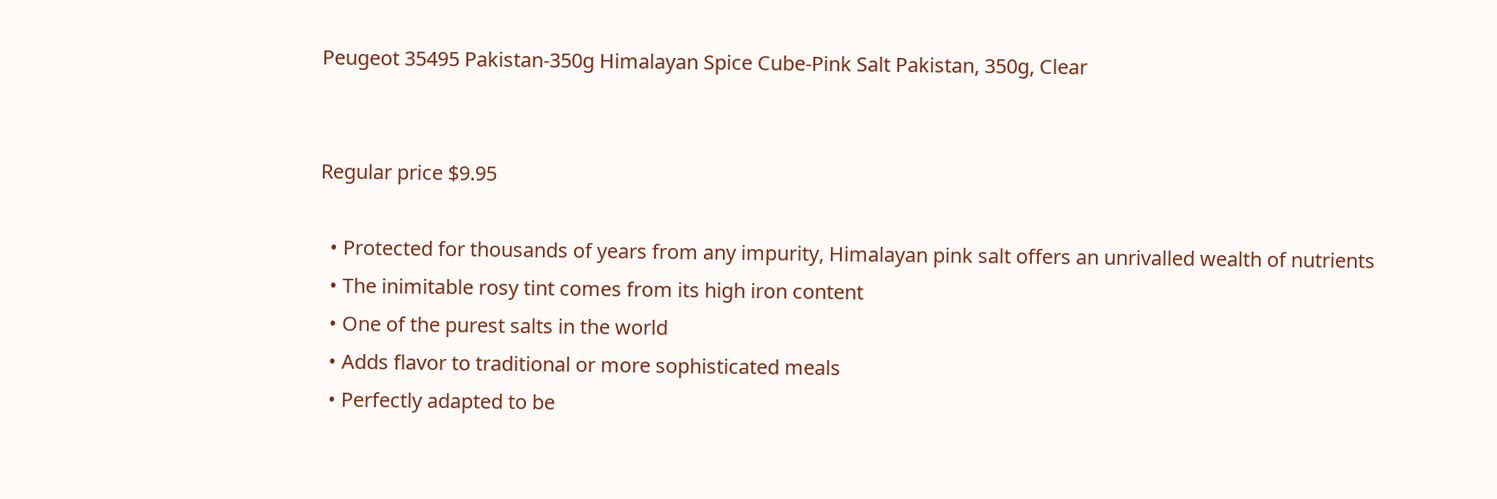Peugeot 35495 Pakistan-350g Himalayan Spice Cube-Pink Salt Pakistan, 350g, Clear


Regular price $9.95

  • Protected for thousands of years from any impurity, Himalayan pink salt offers an unrivalled wealth of nutrients
  • The inimitable rosy tint comes from its high iron content
  • One of the purest salts in the world
  • Adds flavor to traditional or more sophisticated meals
  • Perfectly adapted to be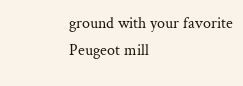ground with your favorite Peugeot mill